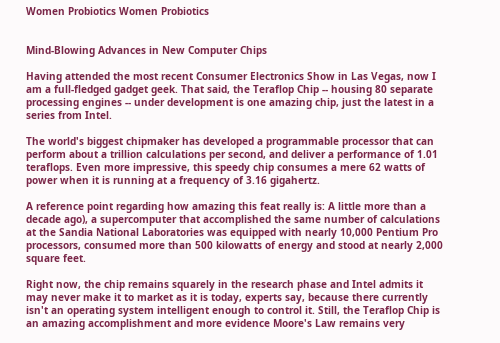Women Probiotics Women Probiotics


Mind-Blowing Advances in New Computer Chips

Having attended the most recent Consumer Electronics Show in Las Vegas, now I am a full-fledged gadget geek. That said, the Teraflop Chip -- housing 80 separate processing engines -- under development is one amazing chip, just the latest in a series from Intel.

The world's biggest chipmaker has developed a programmable processor that can perform about a trillion calculations per second, and deliver a performance of 1.01 teraflops. Even more impressive, this speedy chip consumes a mere 62 watts of power when it is running at a frequency of 3.16 gigahertz.

A reference point regarding how amazing this feat really is: A little more than a decade ago), a supercomputer that accomplished the same number of calculations at the Sandia National Laboratories was equipped with nearly 10,000 Pentium Pro processors, consumed more than 500 kilowatts of energy and stood at nearly 2,000 square feet.

Right now, the chip remains squarely in the research phase and Intel admits it may never make it to market as it is today, experts say, because there currently isn't an operating system intelligent enough to control it. Still, the Teraflop Chip is an amazing accomplishment and more evidence Moore's Law remains very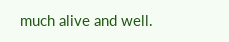much alive and well.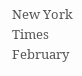New York Times February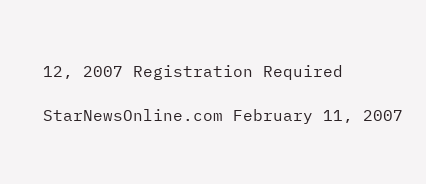12, 2007 Registration Required

StarNewsOnline.com February 11, 2007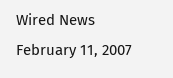Wired News February 11, 2007